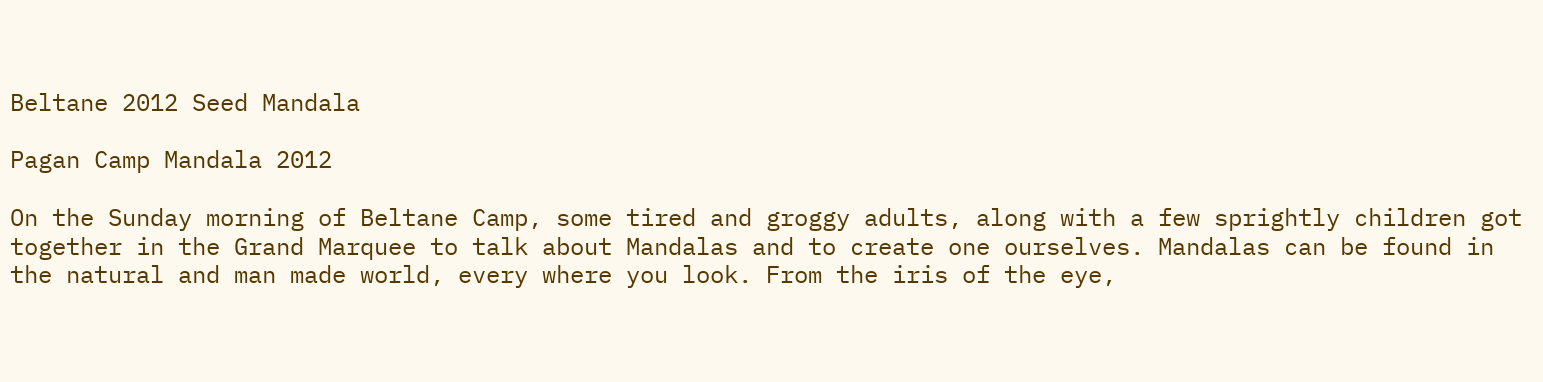Beltane 2012 Seed Mandala

Pagan Camp Mandala 2012

On the Sunday morning of Beltane Camp, some tired and groggy adults, along with a few sprightly children got together in the Grand Marquee to talk about Mandalas and to create one ourselves. Mandalas can be found in the natural and man made world, every where you look. From the iris of the eye,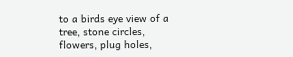to a birds eye view of a tree, stone circles, flowers, plug holes,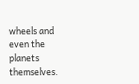wheels and even the planets themselves.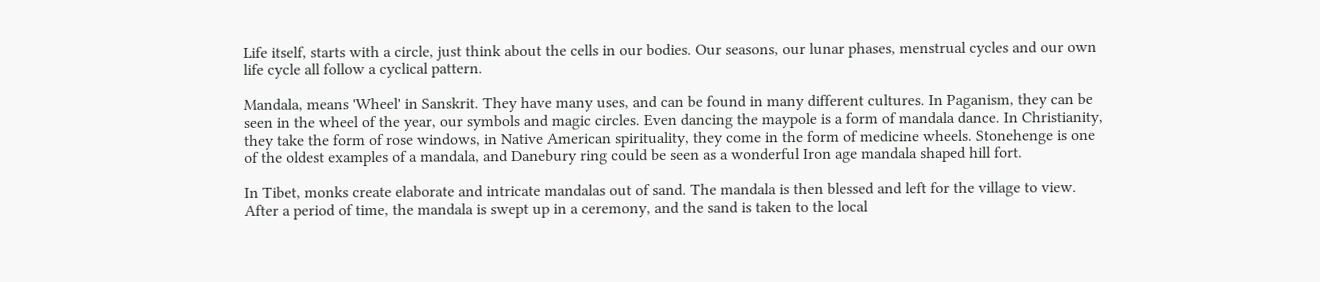Life itself, starts with a circle, just think about the cells in our bodies. Our seasons, our lunar phases, menstrual cycles and our own life cycle all follow a cyclical pattern.

Mandala, means 'Wheel' in Sanskrit. They have many uses, and can be found in many different cultures. In Paganism, they can be seen in the wheel of the year, our symbols and magic circles. Even dancing the maypole is a form of mandala dance. In Christianity, they take the form of rose windows, in Native American spirituality, they come in the form of medicine wheels. Stonehenge is one of the oldest examples of a mandala, and Danebury ring could be seen as a wonderful Iron age mandala shaped hill fort.

In Tibet, monks create elaborate and intricate mandalas out of sand. The mandala is then blessed and left for the village to view. After a period of time, the mandala is swept up in a ceremony, and the sand is taken to the local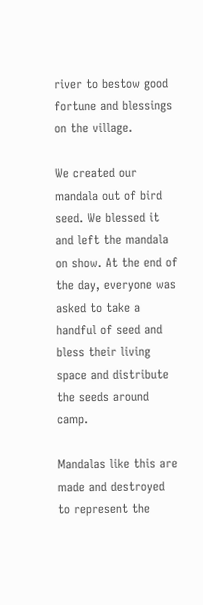river to bestow good fortune and blessings on the village.

We created our mandala out of bird seed. We blessed it and left the mandala on show. At the end of the day, everyone was asked to take a handful of seed and bless their living space and distribute the seeds around camp.

Mandalas like this are made and destroyed to represent the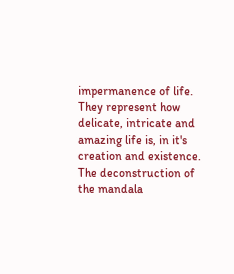impermanence of life. They represent how delicate, intricate and amazing life is, in it's creation and existence. The deconstruction of the mandala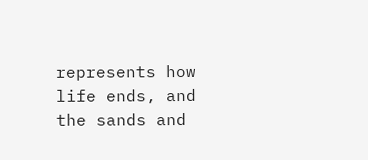represents how life ends, and the sands and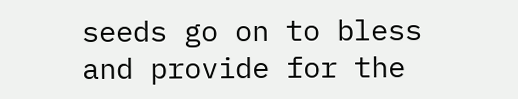seeds go on to bless and provide for the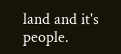land and it's people.